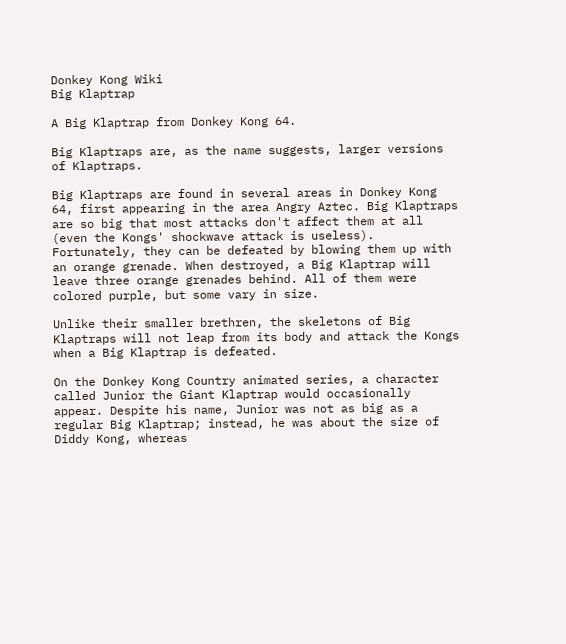Donkey Kong Wiki
Big Klaptrap

A Big Klaptrap from Donkey Kong 64.

Big Klaptraps are, as the name suggests, larger versions of Klaptraps.

Big Klaptraps are found in several areas in Donkey Kong 64, first appearing in the area Angry Aztec. Big Klaptraps are so big that most attacks don't affect them at all (even the Kongs' shockwave attack is useless). Fortunately, they can be defeated by blowing them up with an orange grenade. When destroyed, a Big Klaptrap will leave three orange grenades behind. All of them were colored purple, but some vary in size.

Unlike their smaller brethren, the skeletons of Big Klaptraps will not leap from its body and attack the Kongs when a Big Klaptrap is defeated.

On the Donkey Kong Country animated series, a character called Junior the Giant Klaptrap would occasionally appear. Despite his name, Junior was not as big as a regular Big Klaptrap; instead, he was about the size of Diddy Kong, whereas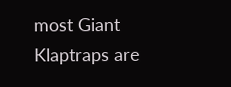most Giant Klaptraps are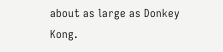about as large as Donkey Kong.